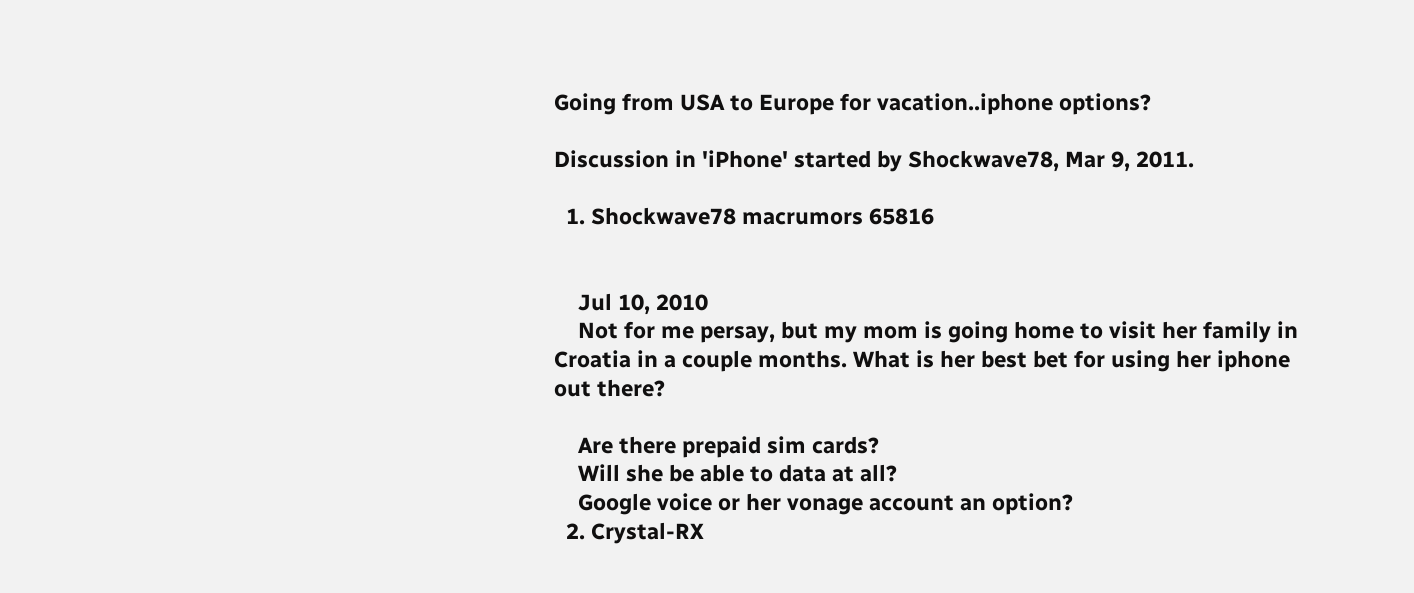Going from USA to Europe for vacation..iphone options?

Discussion in 'iPhone' started by Shockwave78, Mar 9, 2011.

  1. Shockwave78 macrumors 65816


    Jul 10, 2010
    Not for me persay, but my mom is going home to visit her family in Croatia in a couple months. What is her best bet for using her iphone out there?

    Are there prepaid sim cards?
    Will she be able to data at all?
    Google voice or her vonage account an option?
  2. Crystal-RX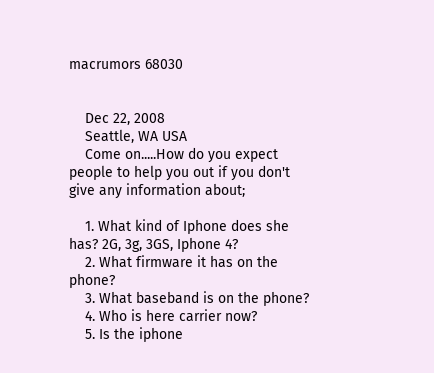macrumors 68030


    Dec 22, 2008
    Seattle, WA USA
    Come on.....How do you expect people to help you out if you don't give any information about;

    1. What kind of Iphone does she has? 2G, 3g, 3GS, Iphone 4?
    2. What firmware it has on the phone?
    3. What baseband is on the phone?
    4. Who is here carrier now?
    5. Is the iphone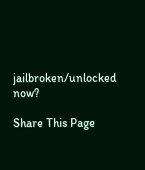jailbroken/unlocked now?

Share This Page